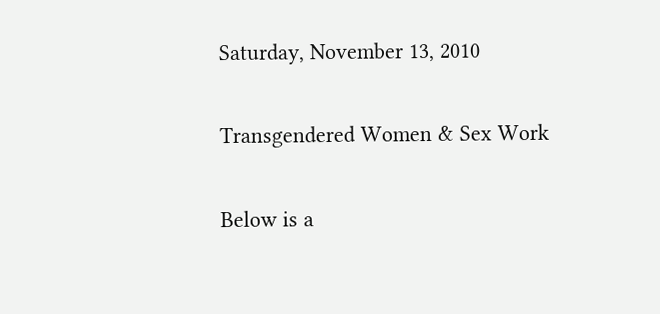Saturday, November 13, 2010

Transgendered Women & Sex Work

Below is a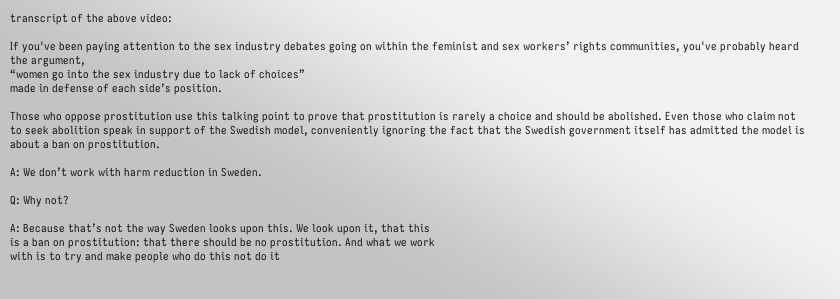transcript of the above video:

If you've been paying attention to the sex industry debates going on within the feminist and sex workers’ rights communities, you've probably heard the argument,
“women go into the sex industry due to lack of choices”
made in defense of each side’s position.

Those who oppose prostitution use this talking point to prove that prostitution is rarely a choice and should be abolished. Even those who claim not to seek abolition speak in support of the Swedish model, conveniently ignoring the fact that the Swedish government itself has admitted the model is about a ban on prostitution.

A: We don’t work with harm reduction in Sweden.

Q: Why not?

A: Because that’s not the way Sweden looks upon this. We look upon it, that this
is a ban on prostitution: that there should be no prostitution. And what we work
with is to try and make people who do this not do it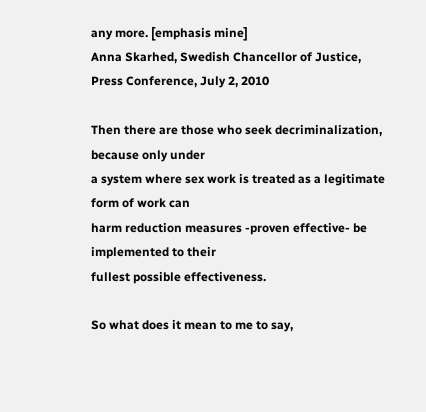any more. [emphasis mine]
Anna Skarhed, Swedish Chancellor of Justice, Press Conference, July 2, 2010

Then there are those who seek decriminalization, because only under
a system where sex work is treated as a legitimate form of work can
harm reduction measures -proven effective- be implemented to their
fullest possible effectiveness.

So what does it mean to me to say,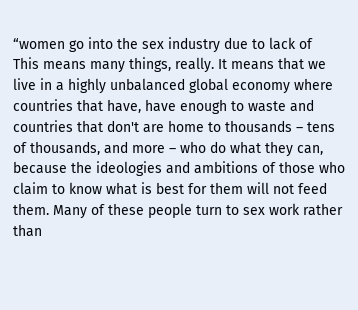“women go into the sex industry due to lack of
This means many things, really. It means that we live in a highly unbalanced global economy where countries that have, have enough to waste and countries that don't are home to thousands – tens of thousands, and more – who do what they can, because the ideologies and ambitions of those who claim to know what is best for them will not feed them. Many of these people turn to sex work rather than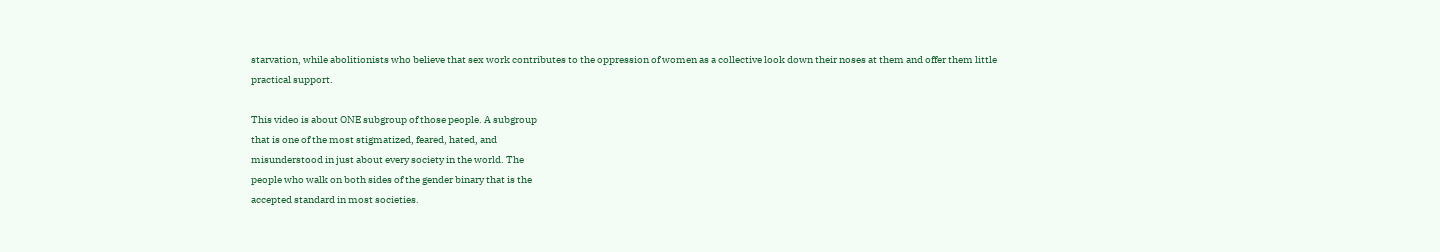starvation, while abolitionists who believe that sex work contributes to the oppression of women as a collective look down their noses at them and offer them little practical support.

This video is about ONE subgroup of those people. A subgroup
that is one of the most stigmatized, feared, hated, and
misunderstood in just about every society in the world. The
people who walk on both sides of the gender binary that is the
accepted standard in most societies.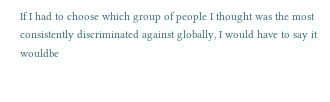If I had to choose which group of people I thought was the most
consistently discriminated against globally, I would have to say it
wouldbe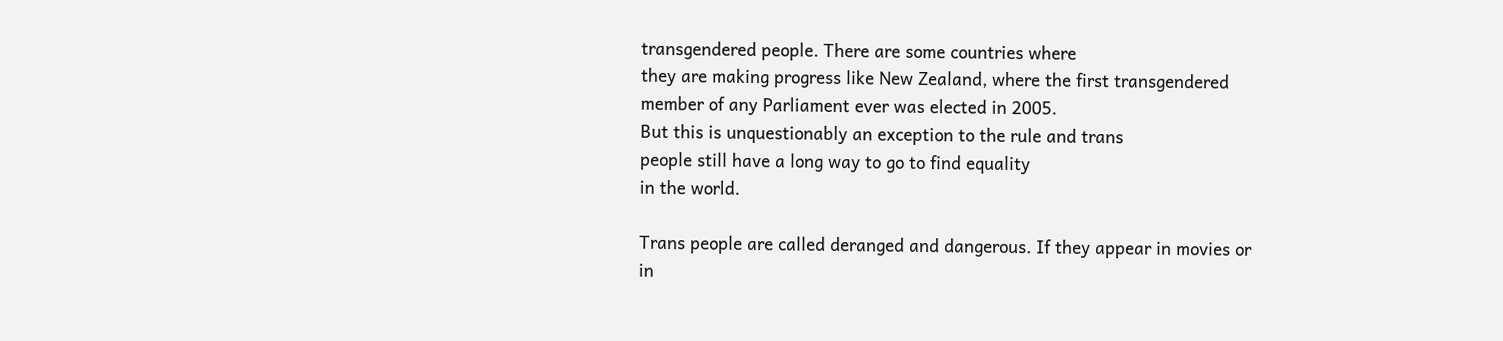transgendered people. There are some countries where
they are making progress like New Zealand, where the first transgendered member of any Parliament ever was elected in 2005.
But this is unquestionably an exception to the rule and trans
people still have a long way to go to find equality
in the world.

Trans people are called deranged and dangerous. If they appear in movies or in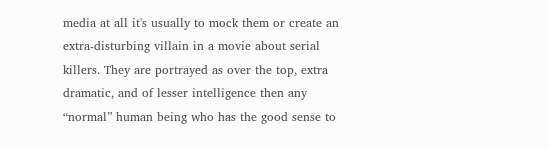media at all it's usually to mock them or create an extra-disturbing villain in a movie about serial killers. They are portrayed as over the top, extra dramatic, and of lesser intelligence then any “normal” human being who has the good sense to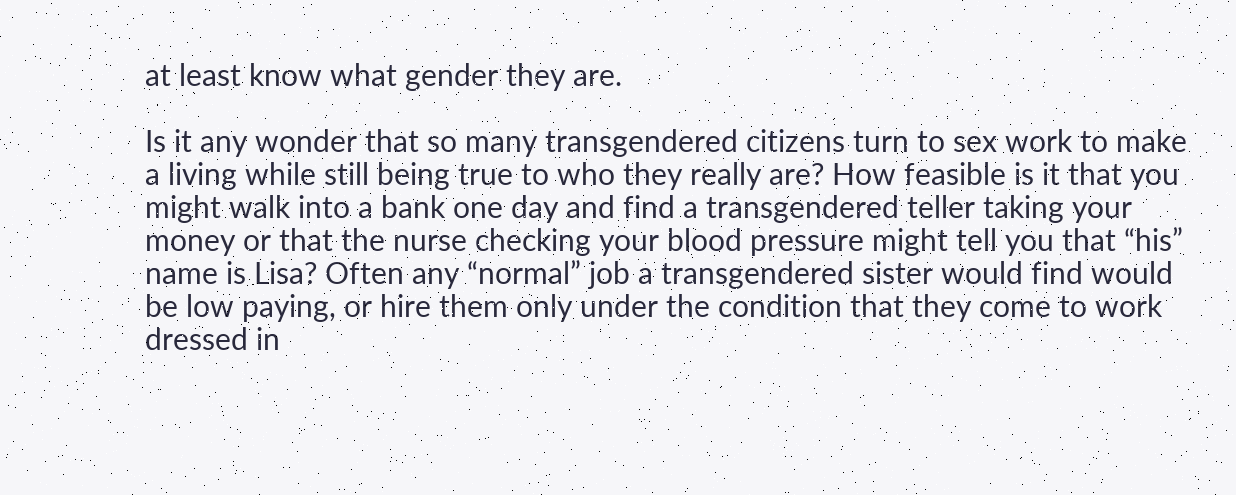at least know what gender they are.

Is it any wonder that so many transgendered citizens turn to sex work to make a living while still being true to who they really are? How feasible is it that you might walk into a bank one day and find a transgendered teller taking your money or that the nurse checking your blood pressure might tell you that “his” name is Lisa? Often any “normal” job a transgendered sister would find would be low paying, or hire them only under the condition that they come to work dressed in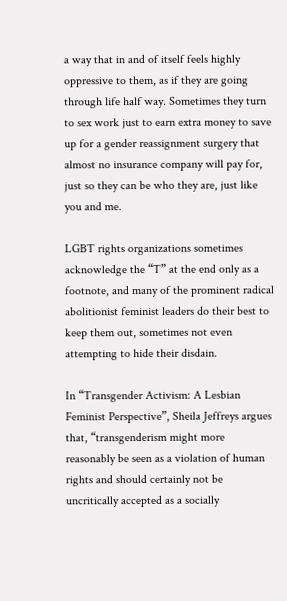a way that in and of itself feels highly oppressive to them, as if they are going through life half way. Sometimes they turn to sex work just to earn extra money to save up for a gender reassignment surgery that almost no insurance company will pay for, just so they can be who they are, just like you and me.

LGBT rights organizations sometimes acknowledge the “T” at the end only as a footnote, and many of the prominent radical abolitionist feminist leaders do their best to keep them out, sometimes not even attempting to hide their disdain.

In “Transgender Activism: A Lesbian Feminist Perspective”, Sheila Jeffreys argues that, “transgenderism might more reasonably be seen as a violation of human rights and should certainly not be uncritically accepted as a socially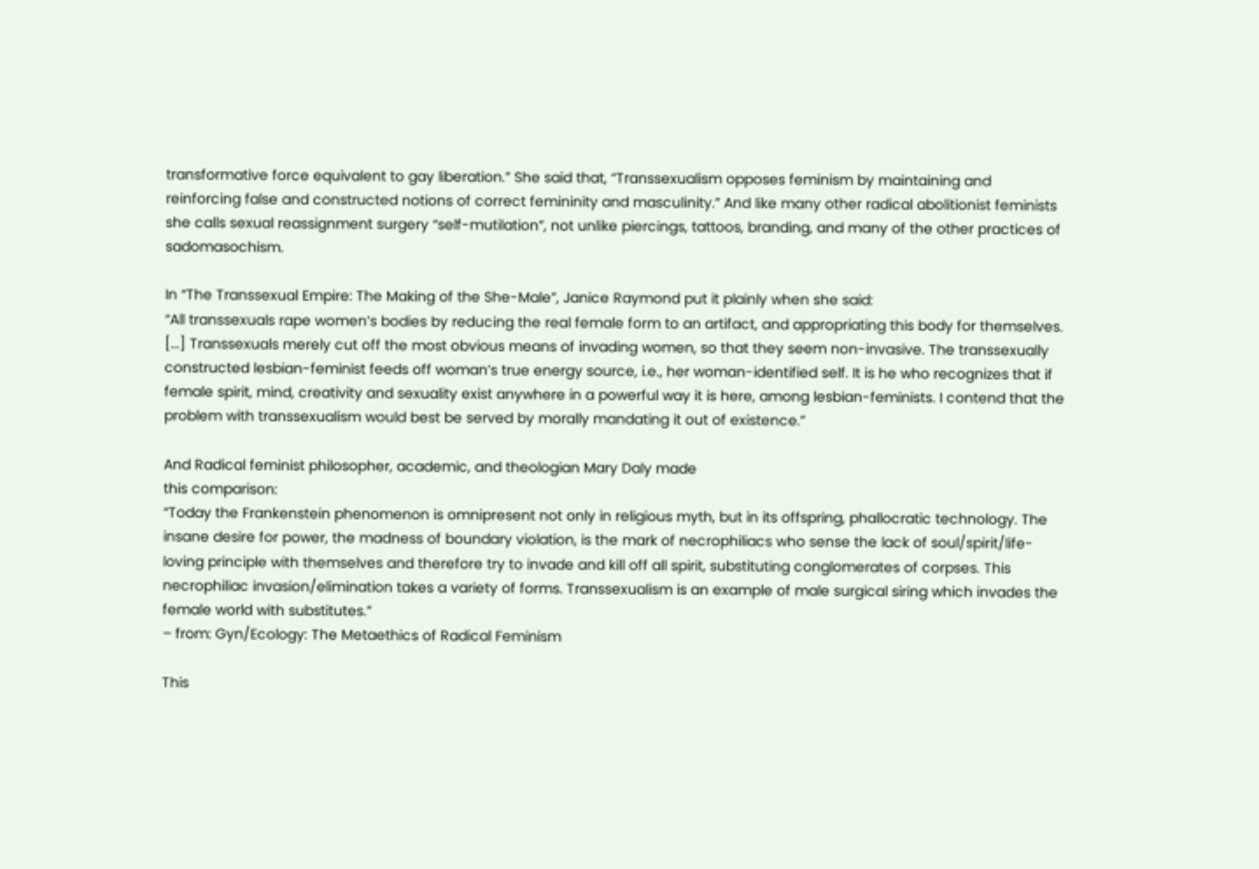transformative force equivalent to gay liberation.” She said that, “Transsexualism opposes feminism by maintaining and reinforcing false and constructed notions of correct femininity and masculinity.” And like many other radical abolitionist feminists she calls sexual reassignment surgery “self-mutilation”, not unlike piercings, tattoos, branding, and many of the other practices of sadomasochism.

In “The Transsexual Empire: The Making of the She-Male”, Janice Raymond put it plainly when she said:
“All transsexuals rape women’s bodies by reducing the real female form to an artifact, and appropriating this body for themselves. [...] Transsexuals merely cut off the most obvious means of invading women, so that they seem non-invasive. The transsexually constructed lesbian-feminist feeds off woman’s true energy source, i.e., her woman-identified self. It is he who recognizes that if female spirit, mind, creativity and sexuality exist anywhere in a powerful way it is here, among lesbian-feminists. I contend that the problem with transsexualism would best be served by morally mandating it out of existence.”

And Radical feminist philosopher, academic, and theologian Mary Daly made
this comparison:
“Today the Frankenstein phenomenon is omnipresent not only in religious myth, but in its offspring, phallocratic technology. The insane desire for power, the madness of boundary violation, is the mark of necrophiliacs who sense the lack of soul/spirit/life-loving principle with themselves and therefore try to invade and kill off all spirit, substituting conglomerates of corpses. This necrophiliac invasion/elimination takes a variety of forms. Transsexualism is an example of male surgical siring which invades the female world with substitutes.”
– from: Gyn/Ecology: The Metaethics of Radical Feminism

This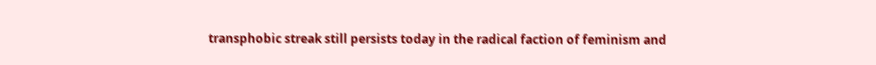transphobic streak still persists today in the radical faction of feminism and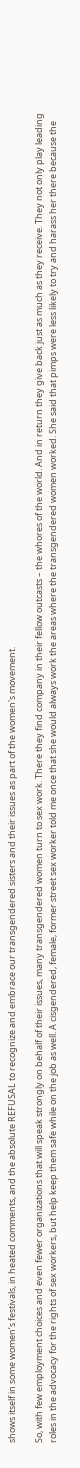shows itself in some women’s festivals, in heated comments, and the absolute REFUSAL to recognize and embrace our transgendered sisters and their issues as part of the women's movement.

So, with few employment choices and even fewer organizations that will speak strongly on behalf of their issues, many transgendered women turn to sex work. There they find company in their fellow outcasts – the whores of the world. And in return they give back just as much as they receive. They not only play leading roles in the advocacy for the rights of sex workers, but help keep them safe while on the job as well. A cisgendered, female, former street sex worker told me once that she would always work the areas where the transgendered women worked. She said that pimps were less likely to try and harass her there because the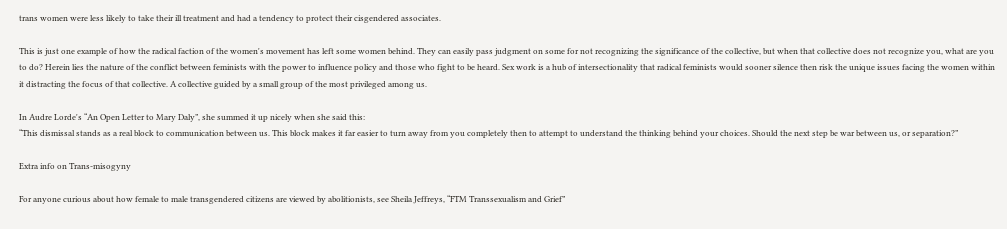trans women were less likely to take their ill treatment and had a tendency to protect their cisgendered associates.

This is just one example of how the radical faction of the women's movement has left some women behind. They can easily pass judgment on some for not recognizing the significance of the collective, but when that collective does not recognize you, what are you to do? Herein lies the nature of the conflict between feminists with the power to influence policy and those who fight to be heard. Sex work is a hub of intersectionality that radical feminists would sooner silence then risk the unique issues facing the women within it distracting the focus of that collective. A collective guided by a small group of the most privileged among us.

In Audre Lorde's “An Open Letter to Mary Daly”, she summed it up nicely when she said this:
“This dismissal stands as a real block to communication between us. This block makes it far easier to turn away from you completely then to attempt to understand the thinking behind your choices. Should the next step be war between us, or separation?”

Extra info on Trans-misogyny

For anyone curious about how female to male transgendered citizens are viewed by abolitionists, see Sheila Jeffreys, “FTM Transsexualism and Grief”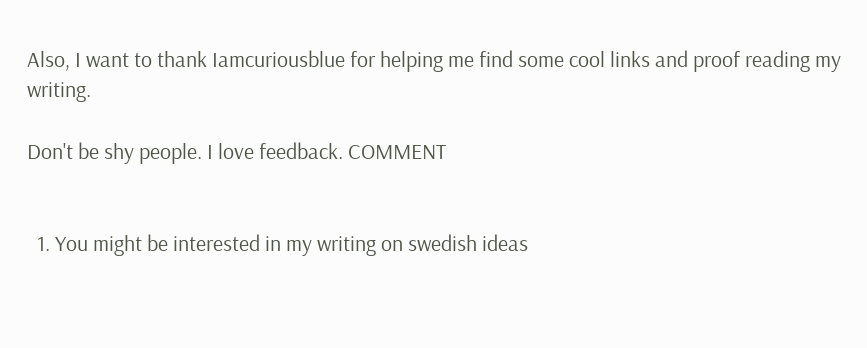Also, I want to thank Iamcuriousblue for helping me find some cool links and proof reading my writing.

Don't be shy people. I love feedback. COMMENT


  1. You might be interested in my writing on swedish ideas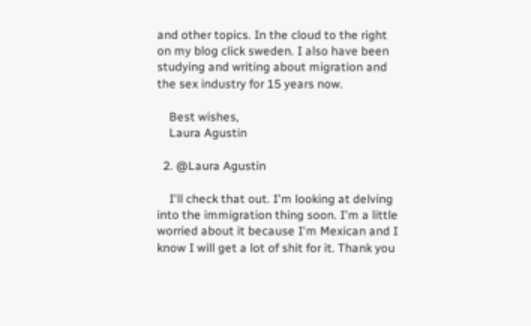and other topics. In the cloud to the right on my blog click sweden. I also have been studying and writing about migration and the sex industry for 15 years now.

    Best wishes,
    Laura Agustin

  2. @Laura Agustin

    I'll check that out. I'm looking at delving into the immigration thing soon. I'm a little worried about it because I'm Mexican and I know I will get a lot of shit for it. Thank you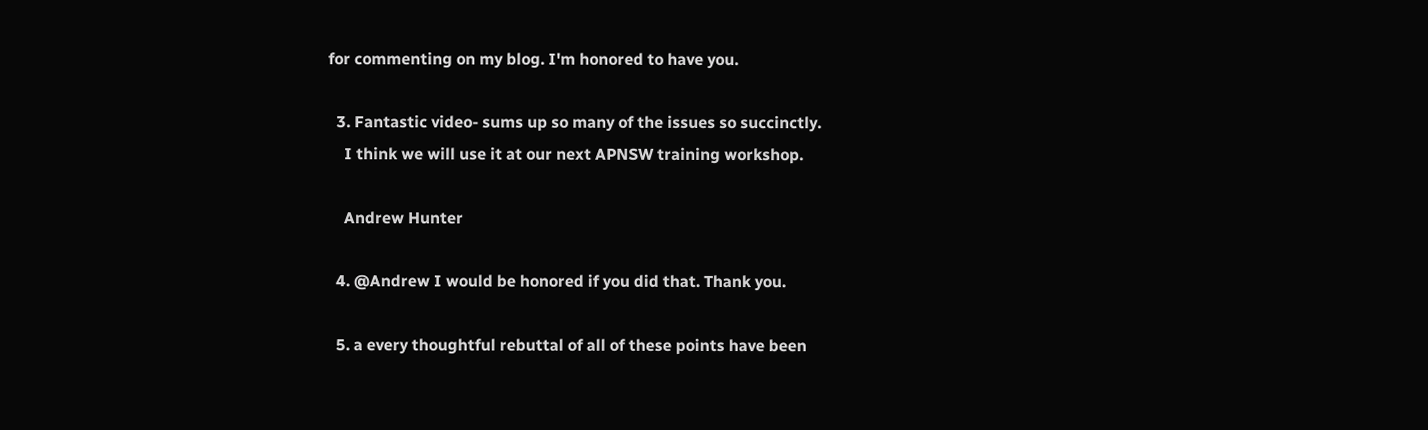for commenting on my blog. I'm honored to have you.

  3. Fantastic video- sums up so many of the issues so succinctly.
    I think we will use it at our next APNSW training workshop.

    Andrew Hunter

  4. @Andrew I would be honored if you did that. Thank you.

  5. a every thoughtful rebuttal of all of these points have been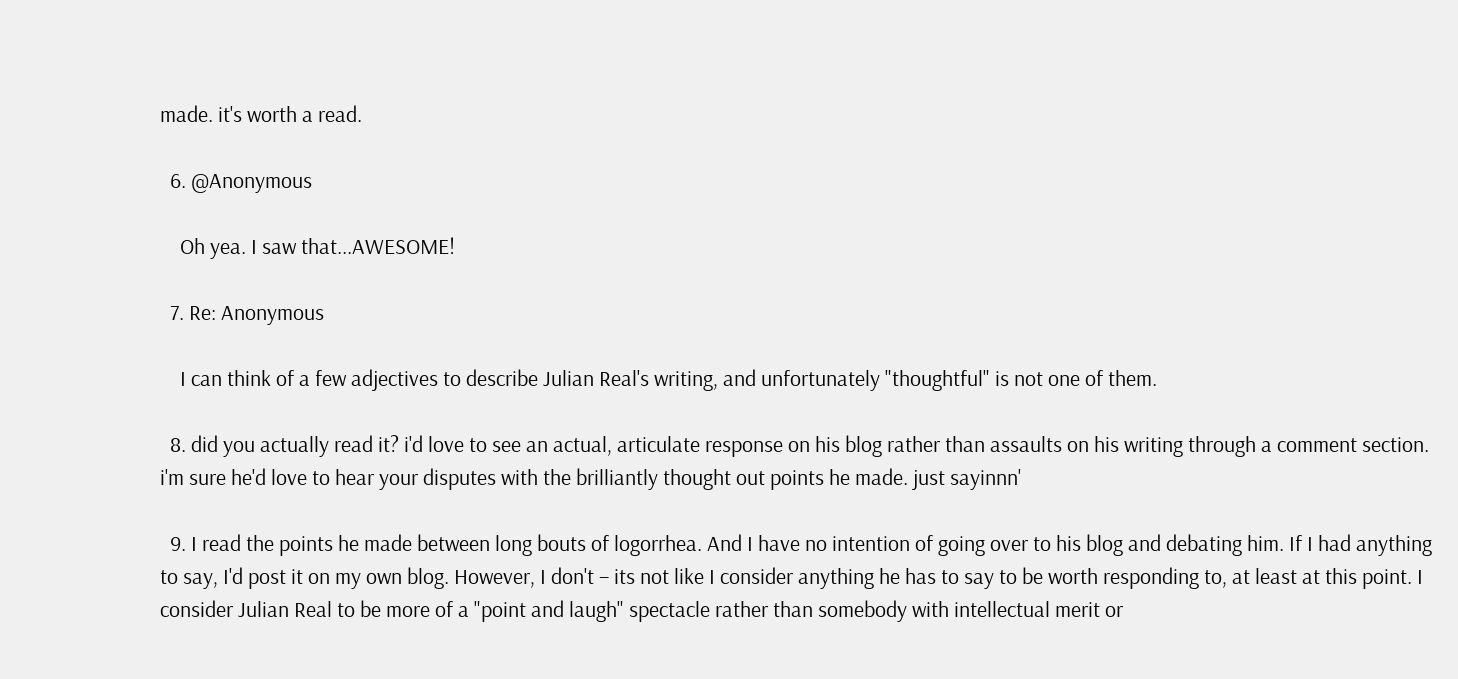made. it's worth a read.

  6. @Anonymous

    Oh yea. I saw that...AWESOME!

  7. Re: Anonymous

    I can think of a few adjectives to describe Julian Real's writing, and unfortunately "thoughtful" is not one of them.

  8. did you actually read it? i'd love to see an actual, articulate response on his blog rather than assaults on his writing through a comment section. i'm sure he'd love to hear your disputes with the brilliantly thought out points he made. just sayinnn'

  9. I read the points he made between long bouts of logorrhea. And I have no intention of going over to his blog and debating him. If I had anything to say, I'd post it on my own blog. However, I don't – its not like I consider anything he has to say to be worth responding to, at least at this point. I consider Julian Real to be more of a "point and laugh" spectacle rather than somebody with intellectual merit or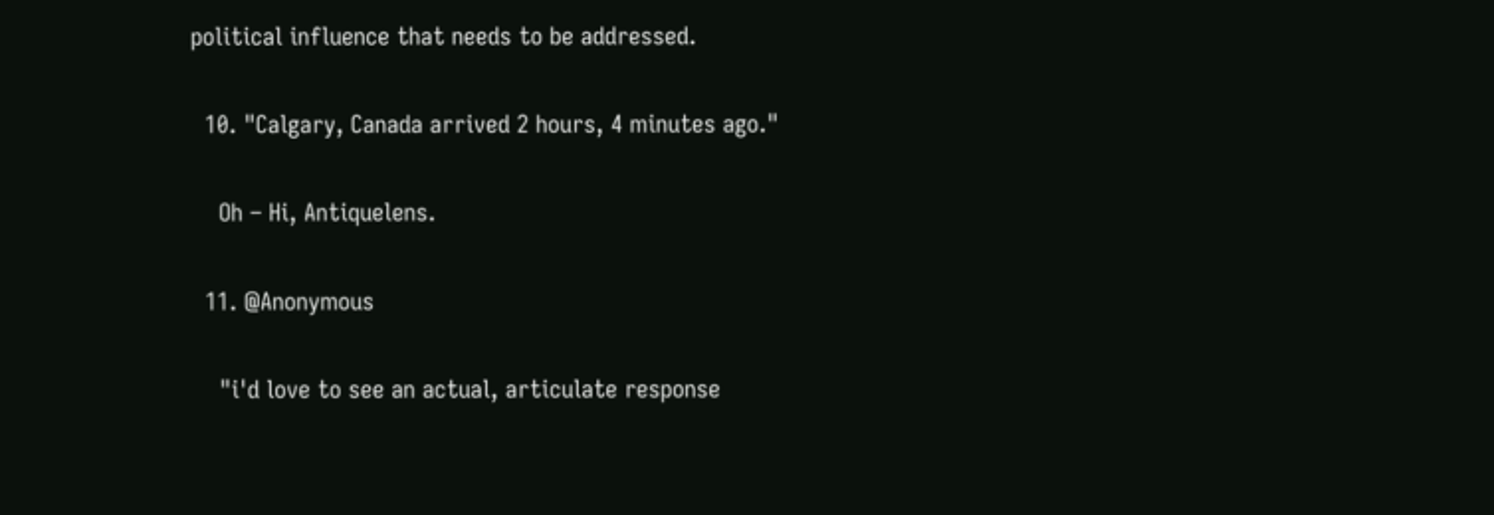political influence that needs to be addressed.

  10. "Calgary, Canada arrived 2 hours, 4 minutes ago."

    Oh – Hi, Antiquelens.

  11. @Anonymous

    "i'd love to see an actual, articulate response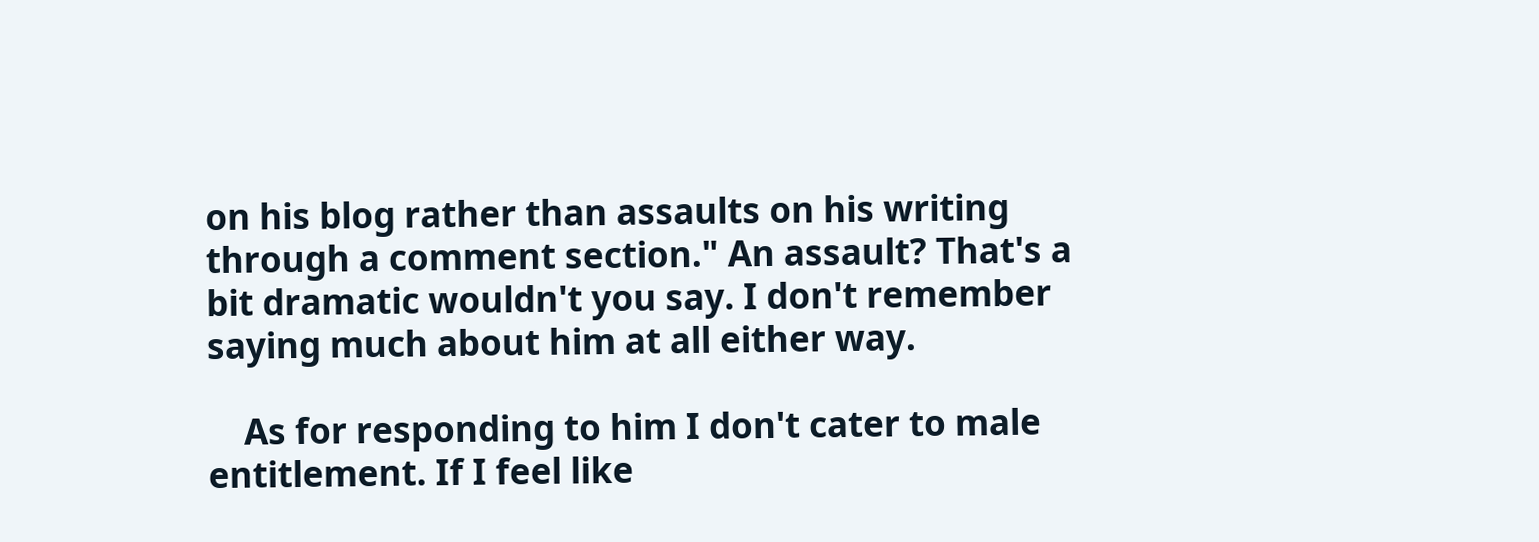on his blog rather than assaults on his writing through a comment section." An assault? That's a bit dramatic wouldn't you say. I don't remember saying much about him at all either way.

    As for responding to him I don't cater to male entitlement. If I feel like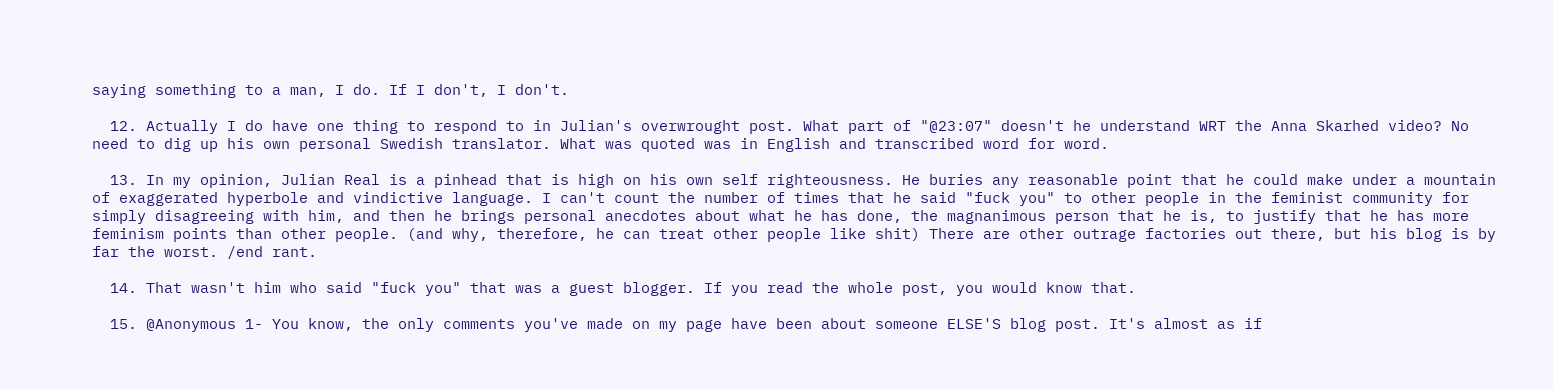saying something to a man, I do. If I don't, I don't.

  12. Actually I do have one thing to respond to in Julian's overwrought post. What part of "@23:07" doesn't he understand WRT the Anna Skarhed video? No need to dig up his own personal Swedish translator. What was quoted was in English and transcribed word for word.

  13. In my opinion, Julian Real is a pinhead that is high on his own self righteousness. He buries any reasonable point that he could make under a mountain of exaggerated hyperbole and vindictive language. I can't count the number of times that he said "fuck you" to other people in the feminist community for simply disagreeing with him, and then he brings personal anecdotes about what he has done, the magnanimous person that he is, to justify that he has more feminism points than other people. (and why, therefore, he can treat other people like shit) There are other outrage factories out there, but his blog is by far the worst. /end rant.

  14. That wasn't him who said "fuck you" that was a guest blogger. If you read the whole post, you would know that.

  15. @Anonymous 1- You know, the only comments you've made on my page have been about someone ELSE'S blog post. It's almost as if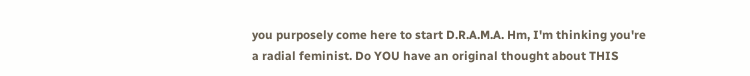you purposely come here to start D.R.A.M.A. Hm, I'm thinking you're a radial feminist. Do YOU have an original thought about THIS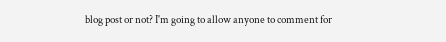blog post or not? I'm going to allow anyone to comment for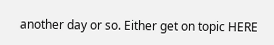another day or so. Either get on topic HERE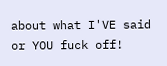about what I'VE said or YOU fuck off!